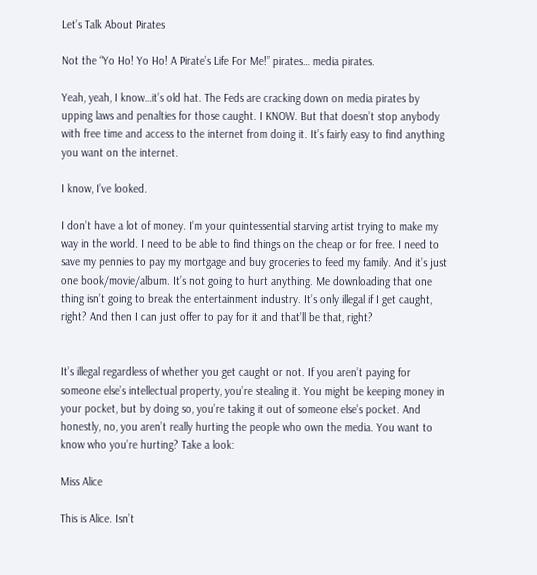Let’s Talk About Pirates

Not the “Yo Ho! Yo Ho! A Pirate’s Life For Me!” pirates… media pirates.

Yeah, yeah, I know…it’s old hat. The Feds are cracking down on media pirates by upping laws and penalties for those caught. I KNOW. But that doesn’t stop anybody with free time and access to the internet from doing it. It’s fairly easy to find anything you want on the internet.

I know, I’ve looked.

I don’t have a lot of money. I’m your quintessential starving artist trying to make my way in the world. I need to be able to find things on the cheap or for free. I need to save my pennies to pay my mortgage and buy groceries to feed my family. And it’s just one book/movie/album. It’s not going to hurt anything. Me downloading that one thing isn’t going to break the entertainment industry. It’s only illegal if I get caught, right? And then I can just offer to pay for it and that’ll be that, right?


It’s illegal regardless of whether you get caught or not. If you aren’t paying for someone else’s intellectual property, you’re stealing it. You might be keeping money in your pocket, but by doing so, you’re taking it out of someone else’s pocket. And honestly, no, you aren’t really hurting the people who own the media. You want to know who you’re hurting? Take a look:

Miss Alice

This is Alice. Isn’t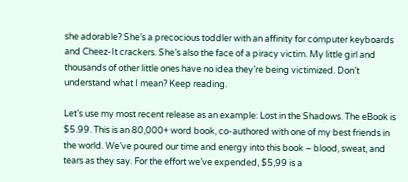she adorable? She’s a precocious toddler with an affinity for computer keyboards and Cheez-It crackers. She’s also the face of a piracy victim. My little girl and thousands of other little ones have no idea they’re being victimized. Don’t understand what I mean? Keep reading.

Let’s use my most recent release as an example: Lost in the Shadows. The eBook is $5.99. This is an 80,000+ word book, co-authored with one of my best friends in the world. We’ve poured our time and energy into this book – blood, sweat, and tears as they say. For the effort we’ve expended, $5,99 is a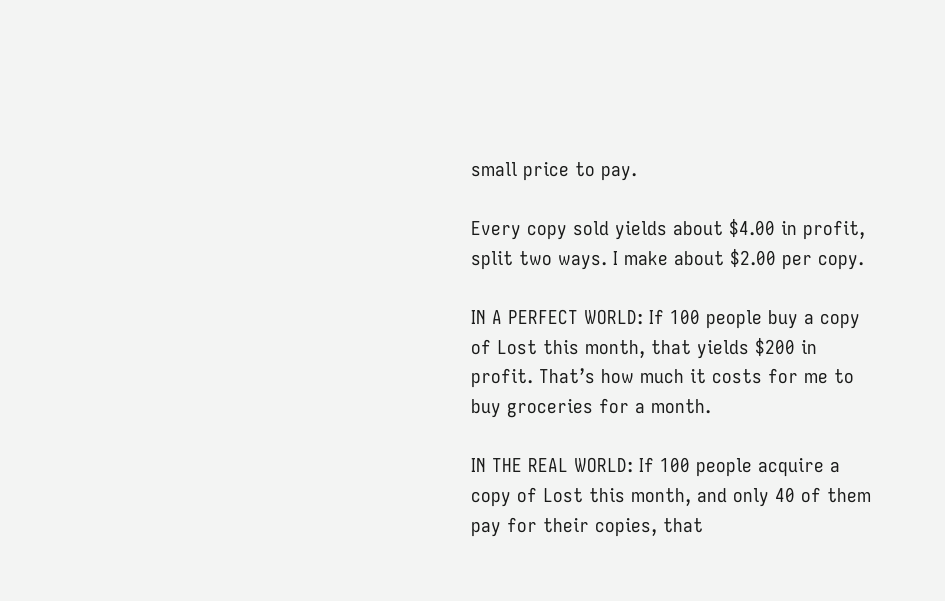small price to pay.

Every copy sold yields about $4.00 in profit, split two ways. I make about $2.00 per copy.

IN A PERFECT WORLD: If 100 people buy a copy of Lost this month, that yields $200 in profit. That’s how much it costs for me to buy groceries for a month.

IN THE REAL WORLD: If 100 people acquire a copy of Lost this month, and only 40 of them pay for their copies, that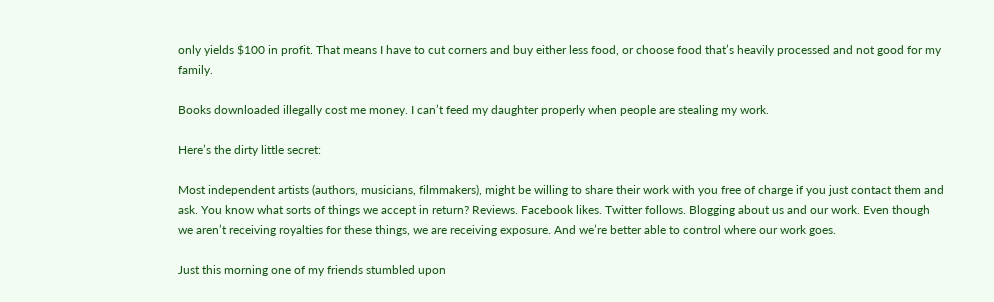only yields $100 in profit. That means I have to cut corners and buy either less food, or choose food that’s heavily processed and not good for my family.

Books downloaded illegally cost me money. I can’t feed my daughter properly when people are stealing my work.

Here’s the dirty little secret:

Most independent artists (authors, musicians, filmmakers), might be willing to share their work with you free of charge if you just contact them and ask. You know what sorts of things we accept in return? Reviews. Facebook likes. Twitter follows. Blogging about us and our work. Even though we aren’t receiving royalties for these things, we are receiving exposure. And we’re better able to control where our work goes.

Just this morning one of my friends stumbled upon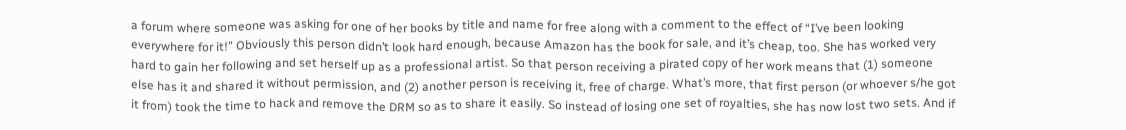a forum where someone was asking for one of her books by title and name for free along with a comment to the effect of “I’ve been looking everywhere for it!” Obviously this person didn’t look hard enough, because Amazon has the book for sale, and it’s cheap, too. She has worked very hard to gain her following and set herself up as a professional artist. So that person receiving a pirated copy of her work means that (1) someone else has it and shared it without permission, and (2) another person is receiving it, free of charge. What’s more, that first person (or whoever s/he got it from) took the time to hack and remove the DRM so as to share it easily. So instead of losing one set of royalties, she has now lost two sets. And if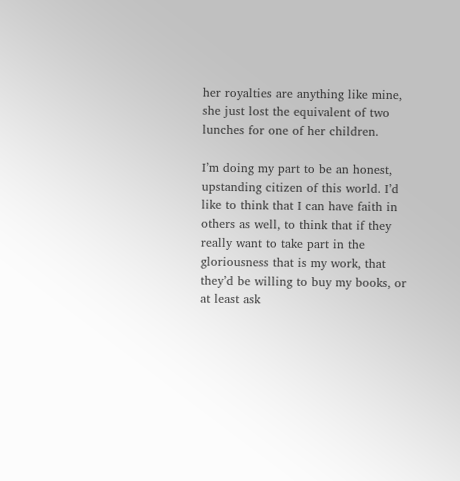her royalties are anything like mine, she just lost the equivalent of two lunches for one of her children.

I’m doing my part to be an honest, upstanding citizen of this world. I’d like to think that I can have faith in others as well, to think that if they really want to take part in the gloriousness that is my work, that they’d be willing to buy my books, or at least ask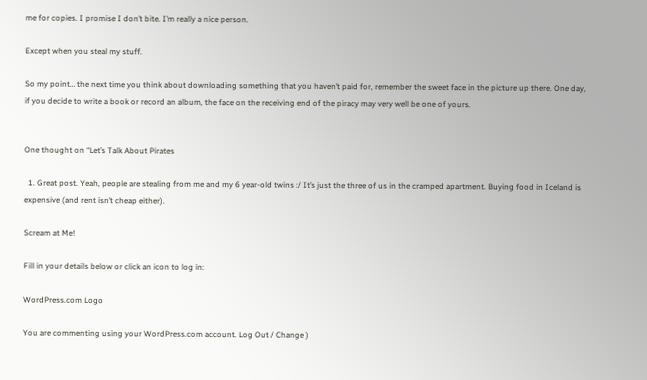me for copies. I promise I don’t bite. I’m really a nice person.

Except when you steal my stuff.

So my point… the next time you think about downloading something that you haven’t paid for, remember the sweet face in the picture up there. One day, if you decide to write a book or record an album, the face on the receiving end of the piracy may very well be one of yours.


One thought on “Let’s Talk About Pirates

  1. Great post. Yeah, people are stealing from me and my 6 year-old twins :/ It’s just the three of us in the cramped apartment. Buying food in Iceland is expensive (and rent isn’t cheap either).

Scream at Me!

Fill in your details below or click an icon to log in:

WordPress.com Logo

You are commenting using your WordPress.com account. Log Out / Change )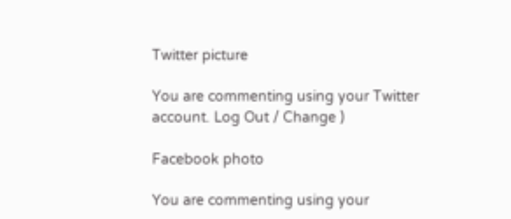Twitter picture

You are commenting using your Twitter account. Log Out / Change )

Facebook photo

You are commenting using your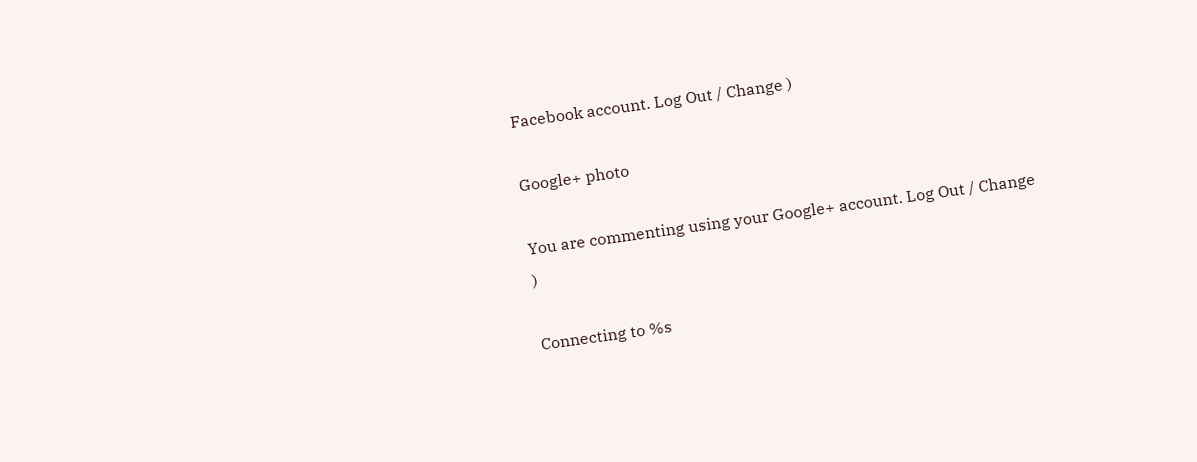Facebook account. Log Out / Change )

Google+ photo

You are commenting using your Google+ account. Log Out / Change )

Connecting to %s